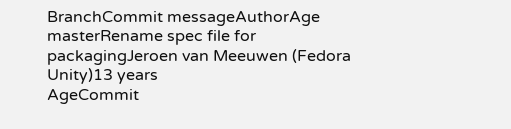BranchCommit messageAuthorAge
masterRename spec file for packagingJeroen van Meeuwen (Fedora Unity)13 years
AgeCommit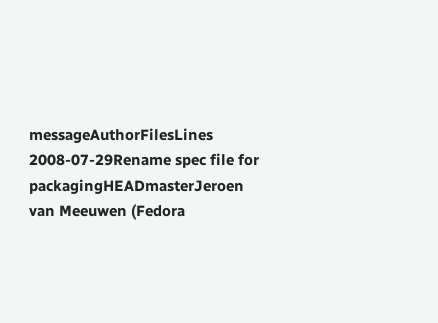messageAuthorFilesLines
2008-07-29Rename spec file for packagingHEADmasterJeroen van Meeuwen (Fedora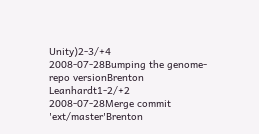Unity)2-3/+4
2008-07-28Bumping the genome-repo versionBrenton Leanhardt1-2/+2
2008-07-28Merge commit 'ext/master'Brenton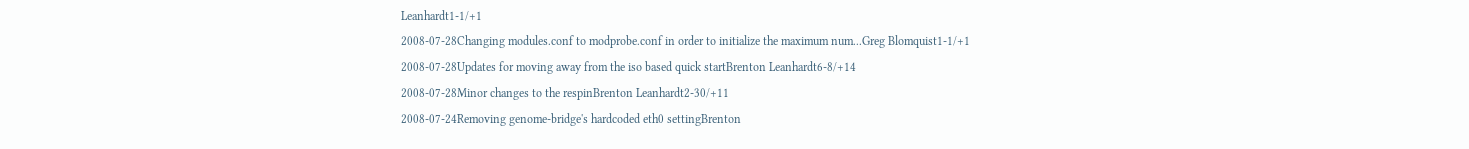Leanhardt1-1/+1
2008-07-28Changing modules.conf to modprobe.conf in order to initialize the maximum num...Greg Blomquist1-1/+1
2008-07-28Updates for moving away from the iso based quick startBrenton Leanhardt6-8/+14
2008-07-28Minor changes to the respinBrenton Leanhardt2-30/+11
2008-07-24Removing genome-bridge's hardcoded eth0 settingBrenton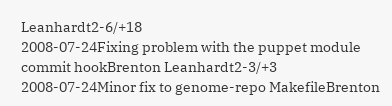Leanhardt2-6/+18
2008-07-24Fixing problem with the puppet module commit hookBrenton Leanhardt2-3/+3
2008-07-24Minor fix to genome-repo MakefileBrenton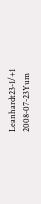Leanhardt23-1/+1
2008-07-23Yum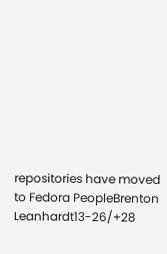repositories have moved to Fedora PeopleBrenton Leanhardt13-26/+28